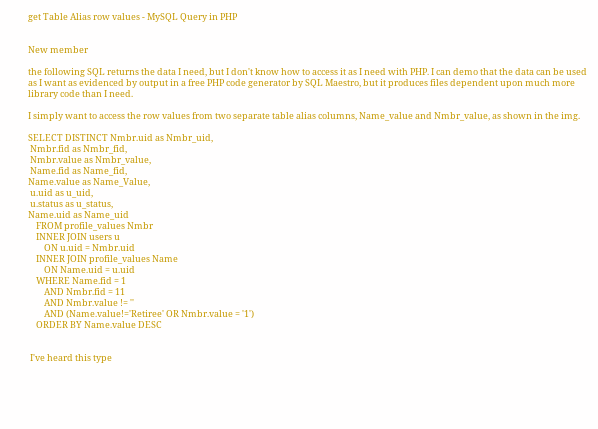get Table Alias row values - MySQL Query in PHP


New member

the following SQL returns the data I need, but I don't know how to access it as I need with PHP. I can demo that the data can be used as I want as evidenced by output in a free PHP code generator by SQL Maestro, but it produces files dependent upon much more library code than I need.

I simply want to access the row values from two separate table alias columns, Name_value and Nmbr_value, as shown in the img.

SELECT DISTINCT Nmbr.uid as Nmbr_uid,
 Nmbr.fid as Nmbr_fid,
 Nmbr.value as Nmbr_value,
 Name.fid as Name_fid,
Name.value as Name_Value,
 u.uid as u_uid,
 u.status as u_status,
Name.uid as Name_uid
    FROM profile_values Nmbr
    INNER JOIN users u
        ON u.uid = Nmbr.uid
    INNER JOIN profile_values Name
        ON Name.uid = u.uid
    WHERE Name.fid = 1
        AND Nmbr.fid = 11
        AND Nmbr.value != ''
        AND (Name.value!='Retiree' OR Nmbr.value = '1')
    ORDER BY Name.value DESC


 I've heard this type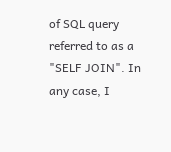of SQL query referred to as a "SELF JOIN". In any case, I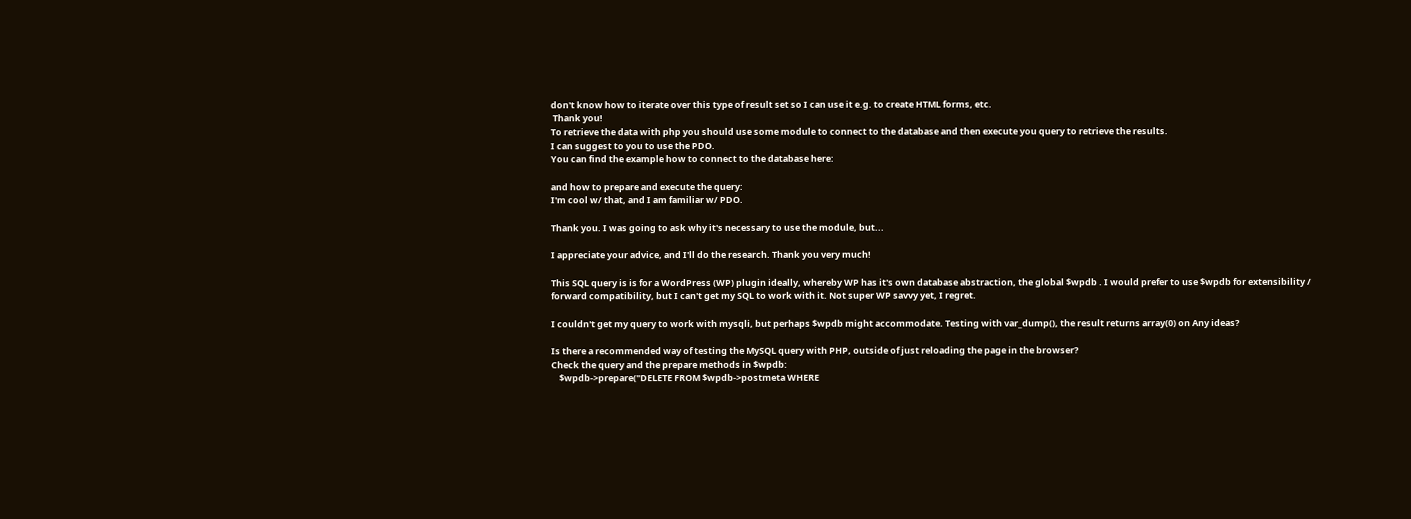don't know how to iterate over this type of result set so I can use it e.g. to create HTML forms, etc.
 Thank you!
To retrieve the data with php you should use some module to connect to the database and then execute you query to retrieve the results.
I can suggest to you to use the PDO.
You can find the example how to connect to the database here:

and how to prepare and execute the query:
I'm cool w/ that, and I am familiar w/ PDO.

Thank you. I was going to ask why it's necessary to use the module, but...

I appreciate your advice, and I'll do the research. Thank you very much!

This SQL query is is for a WordPress (WP) plugin ideally, whereby WP has it's own database abstraction, the global $wpdb . I would prefer to use $wpdb for extensibility / forward compatibility, but I can't get my SQL to work with it. Not super WP savvy yet, I regret.

I couldn't get my query to work with mysqli, but perhaps $wpdb might accommodate. Testing with var_dump(), the result returns array(0) on Any ideas?

Is there a recommended way of testing the MySQL query with PHP, outside of just reloading the page in the browser?
Check the query and the prepare methods in $wpdb:
    $wpdb->prepare("DELETE FROM $wpdb->postmeta WHERE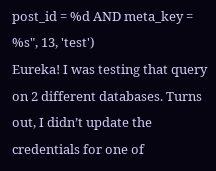post_id = %d AND meta_key = %s", 13, 'test')
Eureka! I was testing that query on 2 different databases. Turns out, I didn’t update the credentials for one of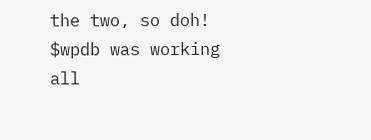the two, so doh! $wpdb was working all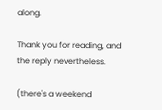along.

Thank you for reading, and the reply nevertheless.

(there's a weekend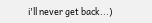i'll never get back...)